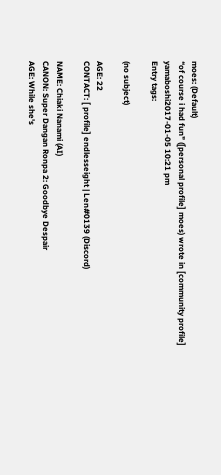moes: (Default)
❝of course i had fun❞ ([personal profile] moes) wrote in [community profile] yamaboshi2017-01-05 10:21 pm
Entry tags:

(no subject)

AGE: 22
CONTACT: [ profile] endlesseight | Len#0139 (Discord)

NAME: Chiaki Nanami (AI)
CANON: Super Dangan Ronpa 2: Goodbye Despair
AGE: While she's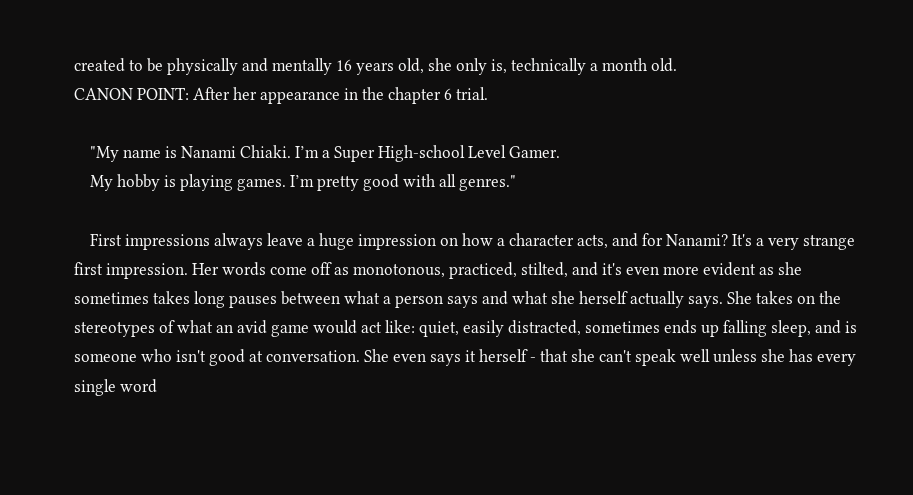created to be physically and mentally 16 years old, she only is, technically a month old.
CANON POINT: After her appearance in the chapter 6 trial.

    "My name is Nanami Chiaki. I’m a Super High-school Level Gamer.
    My hobby is playing games. I’m pretty good with all genres."

    First impressions always leave a huge impression on how a character acts, and for Nanami? It's a very strange first impression. Her words come off as monotonous, practiced, stilted, and it's even more evident as she sometimes takes long pauses between what a person says and what she herself actually says. She takes on the stereotypes of what an avid game would act like: quiet, easily distracted, sometimes ends up falling sleep, and is someone who isn't good at conversation. She even says it herself - that she can't speak well unless she has every single word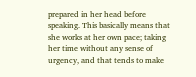prepared in her head before speaking. This basically means that she works at her own pace; taking her time without any sense of urgency, and that tends to make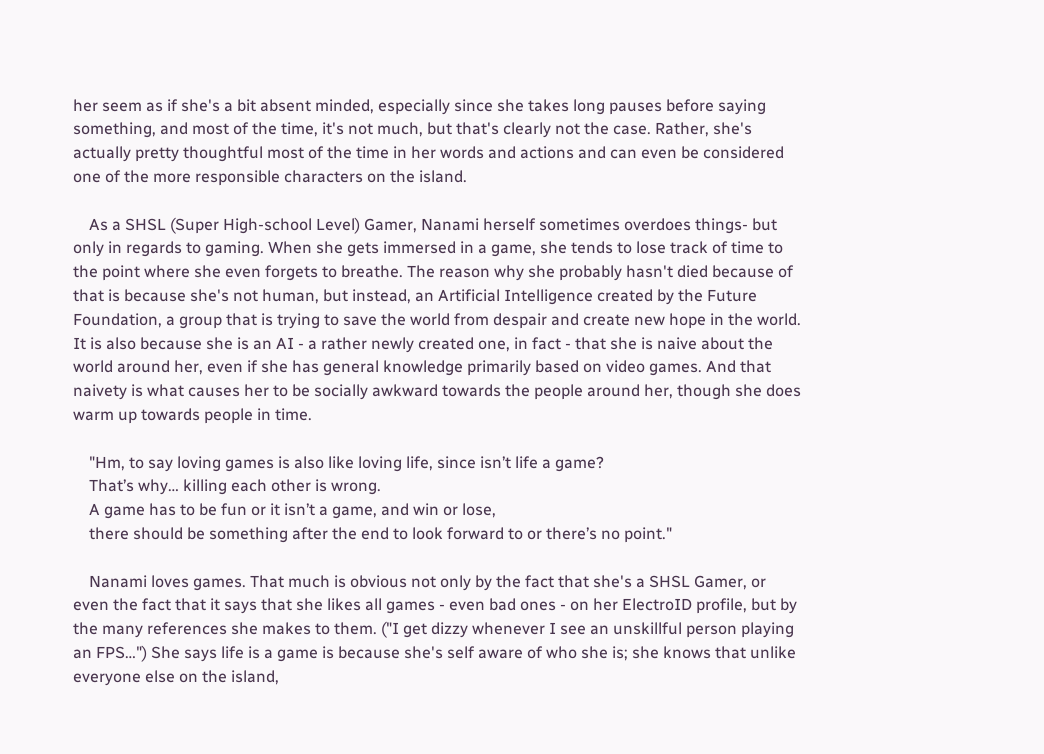her seem as if she's a bit absent minded, especially since she takes long pauses before saying something, and most of the time, it's not much, but that's clearly not the case. Rather, she's actually pretty thoughtful most of the time in her words and actions and can even be considered one of the more responsible characters on the island.

    As a SHSL (Super High-school Level) Gamer, Nanami herself sometimes overdoes things- but only in regards to gaming. When she gets immersed in a game, she tends to lose track of time to the point where she even forgets to breathe. The reason why she probably hasn't died because of that is because she's not human, but instead, an Artificial Intelligence created by the Future Foundation, a group that is trying to save the world from despair and create new hope in the world. It is also because she is an AI - a rather newly created one, in fact - that she is naive about the world around her, even if she has general knowledge primarily based on video games. And that naivety is what causes her to be socially awkward towards the people around her, though she does warm up towards people in time.

    "Hm, to say loving games is also like loving life, since isn’t life a game?
    That’s why… killing each other is wrong.
    A game has to be fun or it isn’t a game, and win or lose,
    there should be something after the end to look forward to or there’s no point."

    Nanami loves games. That much is obvious not only by the fact that she's a SHSL Gamer, or even the fact that it says that she likes all games - even bad ones - on her ElectroID profile, but by the many references she makes to them. ("I get dizzy whenever I see an unskillful person playing an FPS…") She says life is a game is because she's self aware of who she is; she knows that unlike everyone else on the island,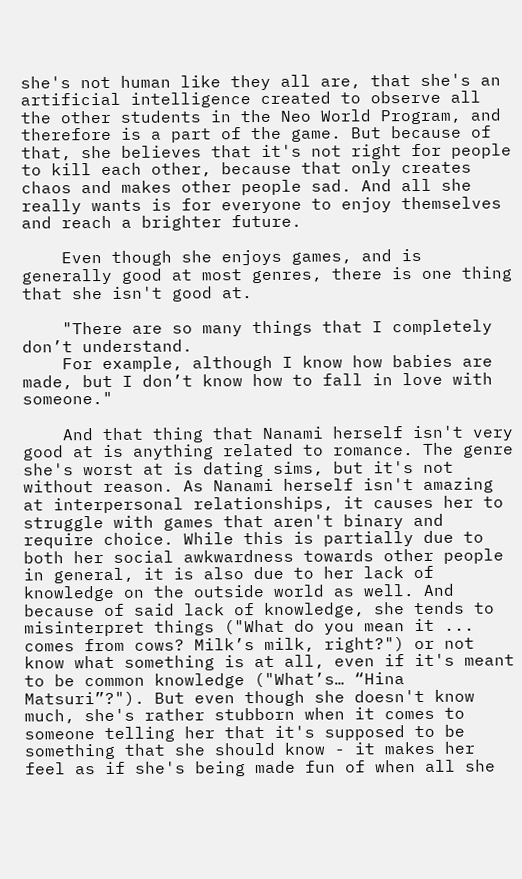she's not human like they all are, that she's an artificial intelligence created to observe all the other students in the Neo World Program, and therefore is a part of the game. But because of that, she believes that it's not right for people to kill each other, because that only creates chaos and makes other people sad. And all she really wants is for everyone to enjoy themselves and reach a brighter future.

    Even though she enjoys games, and is generally good at most genres, there is one thing that she isn't good at.

    "There are so many things that I completely don’t understand.
    For example, although I know how babies are made, but I don’t know how to fall in love with someone."

    And that thing that Nanami herself isn't very good at is anything related to romance. The genre she's worst at is dating sims, but it's not without reason. As Nanami herself isn't amazing at interpersonal relationships, it causes her to struggle with games that aren't binary and require choice. While this is partially due to both her social awkwardness towards other people in general, it is also due to her lack of knowledge on the outside world as well. And because of said lack of knowledge, she tends to misinterpret things ("What do you mean it ... comes from cows? Milk’s milk, right?") or not know what something is at all, even if it's meant to be common knowledge ("What’s… “Hina Matsuri”?"). But even though she doesn't know much, she's rather stubborn when it comes to someone telling her that it's supposed to be something that she should know - it makes her feel as if she's being made fun of when all she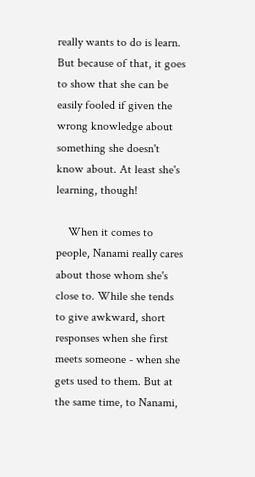really wants to do is learn. But because of that, it goes to show that she can be easily fooled if given the wrong knowledge about something she doesn't know about. At least she's learning, though!

    When it comes to people, Nanami really cares about those whom she's close to. While she tends to give awkward, short responses when she first meets someone - when she gets used to them. But at the same time, to Nanami,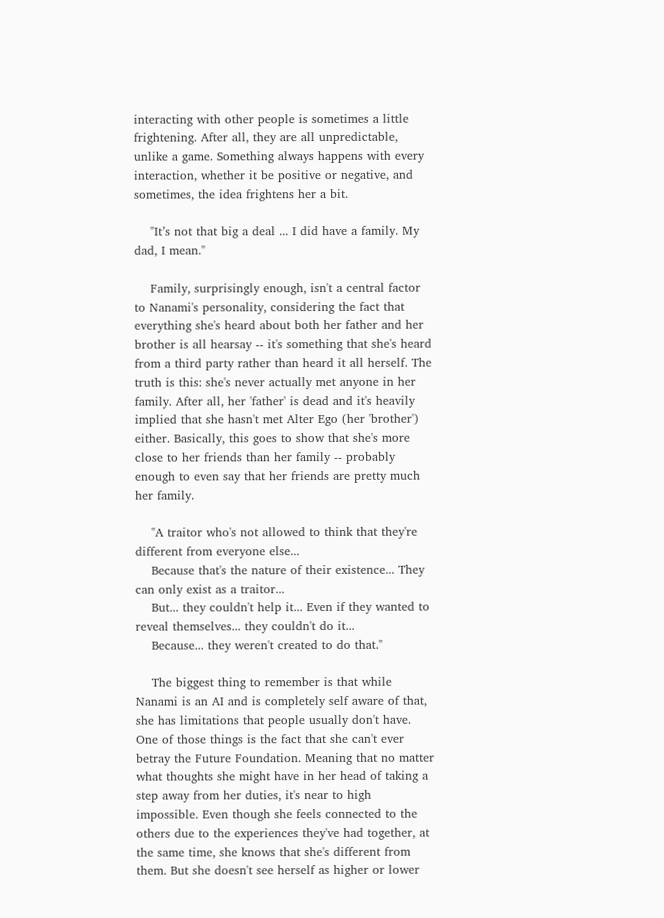interacting with other people is sometimes a little frightening. After all, they are all unpredictable, unlike a game. Something always happens with every interaction, whether it be positive or negative, and sometimes, the idea frightens her a bit.

    "It’s not that big a deal ... I did have a family. My dad, I mean."

    Family, surprisingly enough, isn't a central factor to Nanami's personality, considering the fact that everything she's heard about both her father and her brother is all hearsay -- it's something that she's heard from a third party rather than heard it all herself. The truth is this: she's never actually met anyone in her family. After all, her 'father' is dead and it's heavily implied that she hasn't met Alter Ego (her 'brother') either. Basically, this goes to show that she's more close to her friends than her family -- probably enough to even say that her friends are pretty much her family.

    "A traitor who's not allowed to think that they're different from everyone else...
    Because that's the nature of their existence... They can only exist as a traitor...
    But... they couldn't help it... Even if they wanted to reveal themselves... they couldn't do it...
    Because... they weren't created to do that."

    The biggest thing to remember is that while Nanami is an AI and is completely self aware of that, she has limitations that people usually don't have. One of those things is the fact that she can't ever betray the Future Foundation. Meaning that no matter what thoughts she might have in her head of taking a step away from her duties, it's near to high impossible. Even though she feels connected to the others due to the experiences they've had together, at the same time, she knows that she's different from them. But she doesn't see herself as higher or lower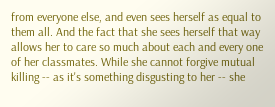from everyone else, and even sees herself as equal to them all. And the fact that she sees herself that way allows her to care so much about each and every one of her classmates. While she cannot forgive mutual killing -- as it's something disgusting to her -- she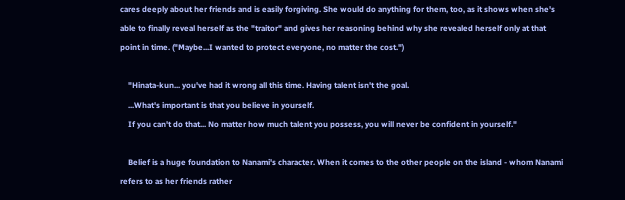cares deeply about her friends and is easily forgiving. She would do anything for them, too, as it shows when she's able to finally reveal herself as the "traitor" and gives her reasoning behind why she revealed herself only at that point in time. ("Maybe...I wanted to protect everyone, no matter the cost.")

    "Hinata-kun... you've had it wrong all this time. Having talent isn't the goal.
    ...What's important is that you believe in yourself.
    If you can't do that... No matter how much talent you possess, you will never be confident in yourself."

    Belief is a huge foundation to Nanami's character. When it comes to the other people on the island - whom Nanami refers to as her friends rather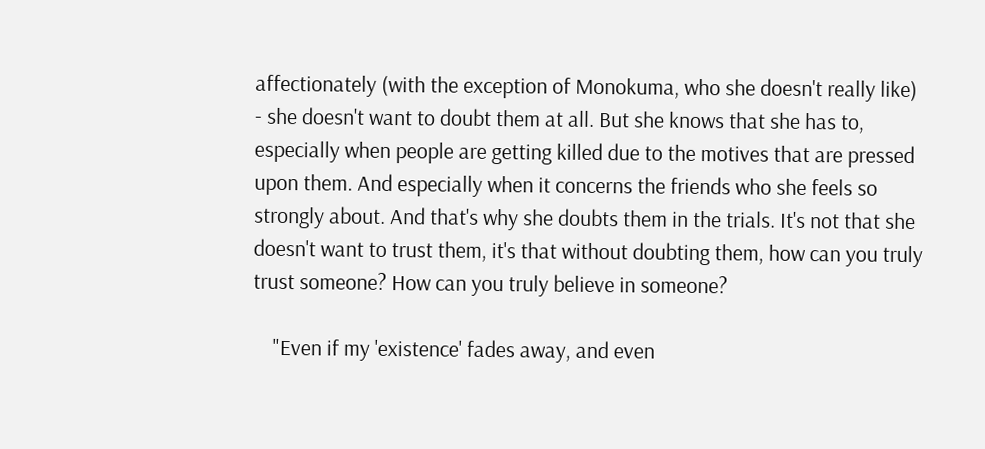affectionately (with the exception of Monokuma, who she doesn't really like) - she doesn't want to doubt them at all. But she knows that she has to, especially when people are getting killed due to the motives that are pressed upon them. And especially when it concerns the friends who she feels so strongly about. And that's why she doubts them in the trials. It's not that she doesn't want to trust them, it's that without doubting them, how can you truly trust someone? How can you truly believe in someone?

    "Even if my 'existence' fades away, and even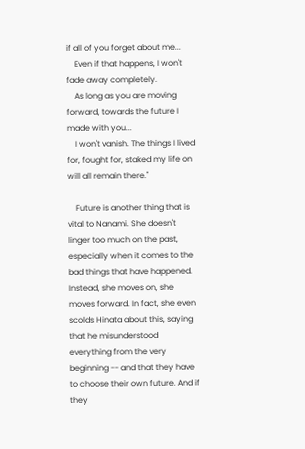if all of you forget about me...
    Even if that happens, I won't fade away completely.
    As long as you are moving forward, towards the future I made with you...
    I won't vanish. The things I lived for, fought for, staked my life on will all remain there."

    Future is another thing that is vital to Nanami. She doesn't linger too much on the past, especially when it comes to the bad things that have happened. Instead, she moves on, she moves forward. In fact, she even scolds Hinata about this, saying that he misunderstood everything from the very beginning -- and that they have to choose their own future. And if they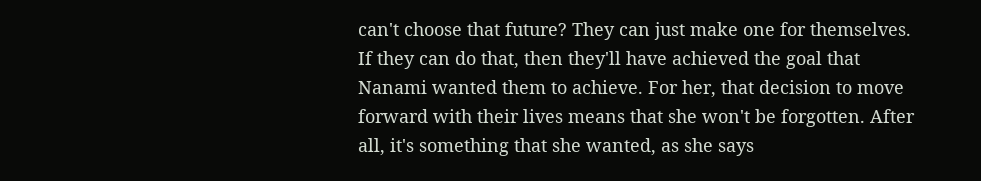can't choose that future? They can just make one for themselves. If they can do that, then they'll have achieved the goal that Nanami wanted them to achieve. For her, that decision to move forward with their lives means that she won't be forgotten. After all, it's something that she wanted, as she says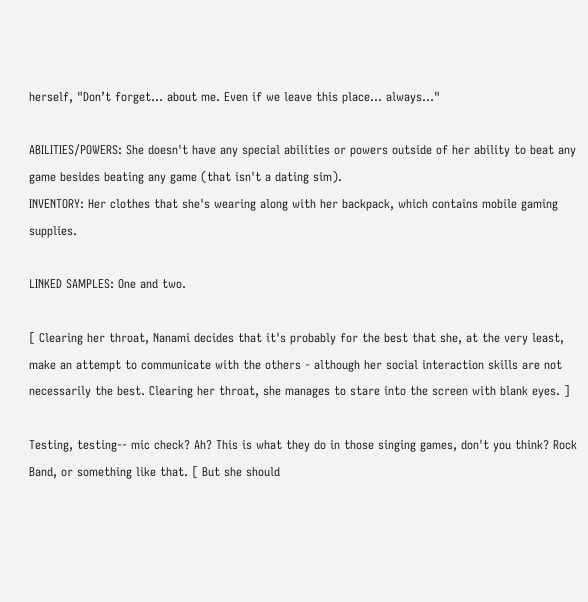herself, "Don’t forget… about me. Even if we leave this place… always…"

ABILITIES/POWERS: She doesn't have any special abilities or powers outside of her ability to beat any game besides beating any game (that isn't a dating sim).
INVENTORY: Her clothes that she's wearing along with her backpack, which contains mobile gaming supplies.

LINKED SAMPLES: One and two.

[ Clearing her throat, Nanami decides that it's probably for the best that she, at the very least, make an attempt to communicate with the others - although her social interaction skills are not necessarily the best. Clearing her throat, she manages to stare into the screen with blank eyes. ]

Testing, testing-- mic check? Ah? This is what they do in those singing games, don't you think? Rock Band, or something like that. [ But she should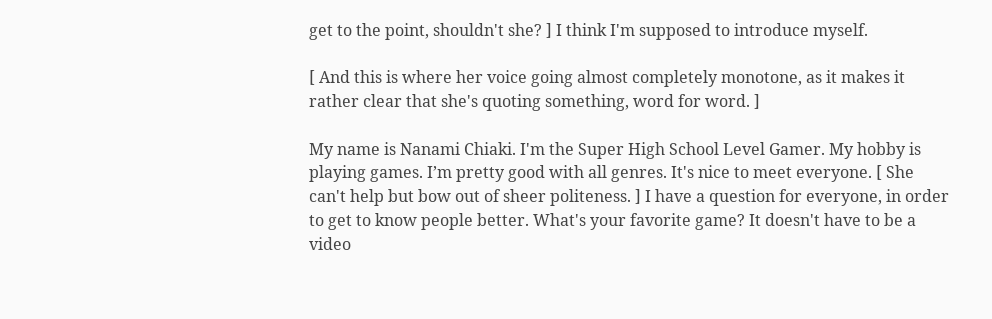get to the point, shouldn't she? ] I think I'm supposed to introduce myself.

[ And this is where her voice going almost completely monotone, as it makes it rather clear that she's quoting something, word for word. ]

My name is Nanami Chiaki. I'm the Super High School Level Gamer. My hobby is playing games. I’m pretty good with all genres. It's nice to meet everyone. [ She can't help but bow out of sheer politeness. ] I have a question for everyone, in order to get to know people better. What's your favorite game? It doesn't have to be a video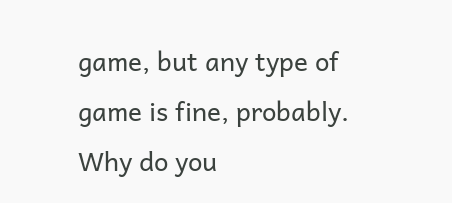game, but any type of game is fine, probably. Why do you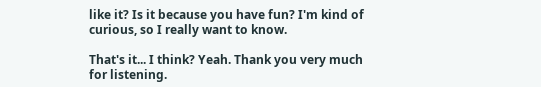like it? Is it because you have fun? I'm kind of curious, so I really want to know.

That's it... I think? Yeah. Thank you very much for listening.